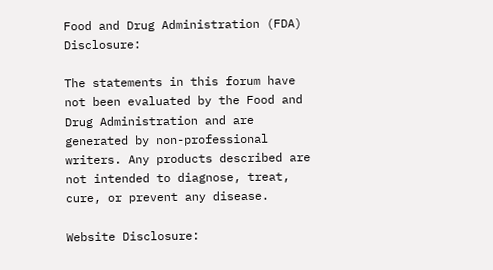Food and Drug Administration (FDA) Disclosure:

The statements in this forum have not been evaluated by the Food and Drug Administration and are generated by non-professional writers. Any products described are not intended to diagnose, treat, cure, or prevent any disease.

Website Disclosure: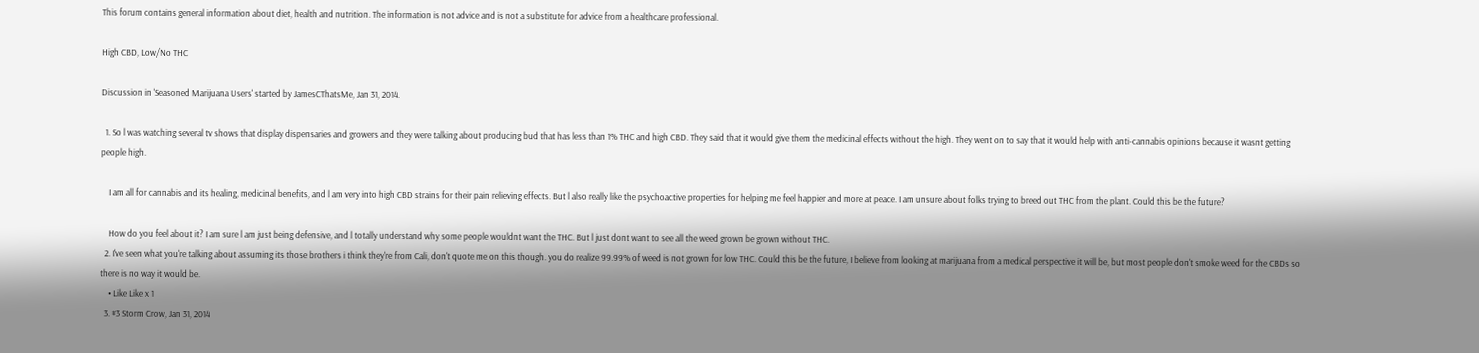This forum contains general information about diet, health and nutrition. The information is not advice and is not a substitute for advice from a healthcare professional.

High CBD, Low/No THC

Discussion in 'Seasoned Marijuana Users' started by JamesCThatsMe, Jan 31, 2014.

  1. So l was watching several tv shows that display dispensaries and growers and they were talking about producing bud that has less than 1% THC and high CBD. They said that it would give them the medicinal effects without the high. They went on to say that it would help with anti-cannabis opinions because it wasnt getting people high.

    I am all for cannabis and its healing, medicinal benefits, and l am very into high CBD strains for their pain relieving effects. But l also really like the psychoactive properties for helping me feel happier and more at peace. I am unsure about folks trying to breed out THC from the plant. Could this be the future?

    How do you feel about it? I am sure l am just being defensive, and l totally understand why some people wouldnt want the THC. But l just dont want to see all the weed grown be grown without THC.
  2. I've seen what you're talking about assuming its those brothers i think they're from Cali, don't quote me on this though. you do realize 99.99% of weed is not grown for low THC. Could this be the future, I believe from looking at marijuana from a medical perspective it will be, but most people don't smoke weed for the CBDs so there is no way it would be.
    • Like Like x 1
  3. #3 Storm Crow, Jan 31, 2014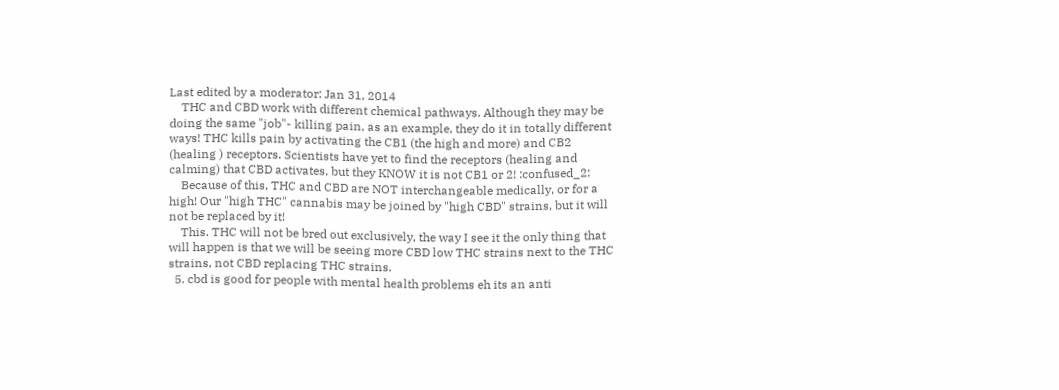Last edited by a moderator: Jan 31, 2014
    THC and CBD work with different chemical pathways. Although they may be doing the same "job"- killing pain, as an example, they do it in totally different ways! THC kills pain by activating the CB1 (the high and more) and CB2 (healing ) receptors. Scientists have yet to find the receptors (healing and calming) that CBD activates, but they KNOW it is not CB1 or 2! :confused_2:
    Because of this, THC and CBD are NOT interchangeable medically, or for a high! Our "high THC" cannabis may be joined by "high CBD" strains, but it will not be replaced by it!
    This. THC will not be bred out exclusively, the way I see it the only thing that will happen is that we will be seeing more CBD low THC strains next to the THC strains, not CBD replacing THC strains.
  5. cbd is good for people with mental health problems eh its an anti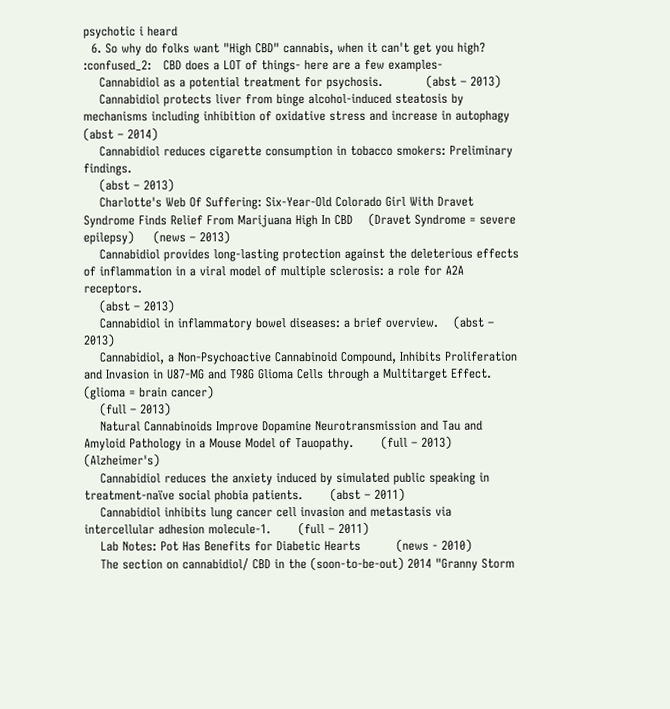psychotic i heard
  6. So why do folks want "High CBD" cannabis, when it can't get you high? :confused_2:   CBD does a LOT of things- here are a few examples-
    Cannabidiol as a potential treatment for psychosis.           (abst – 2013)
    Cannabidiol protects liver from binge alcohol-induced steatosis by mechanisms including inhibition of oxidative stress and increase in autophagy                (abst – 2014)
    Cannabidiol reduces cigarette consumption in tobacco smokers: Preliminary findings.
    (abst – 2013)
    Charlotte's Web Of Suffering: Six-Year-Old Colorado Girl With Dravet Syndrome Finds Relief From Marijuana High In CBD    (Dravet Syndrome = severe epilepsy)     (news – 2013)
    Cannabidiol provides long-lasting protection against the deleterious effects of inflammation in a viral model of multiple sclerosis: a role for A2A receptors.
    (abst – 2013)
    Cannabidiol in inflammatory bowel diseases: a brief overview.    (abst – 2013)
    Cannabidiol, a Non-Psychoactive Cannabinoid Compound, Inhibits Proliferation and Invasion in U87-MG and T98G Glioma Cells through a Multitarget Effect.    (glioma = brain cancer)
    (full – 2013)
    Natural Cannabinoids Improve Dopamine Neurotransmission and Tau and Amyloid Pathology in a Mouse Model of Tauopathy.       (full – 2013)  (Alzheimer's)
    Cannabidiol reduces the anxiety induced by simulated public speaking in treatment-naïve social phobia patients.       (abst – 2011)
    Cannabidiol inhibits lung cancer cell invasion and metastasis via intercellular adhesion molecule-1.       (full – 2011)
    Lab Notes: Pot Has Benefits for Diabetic Hearts         (news - 2010)
    The section on cannabidiol/ CBD in the (soon-to-be-out) 2014 "Granny Storm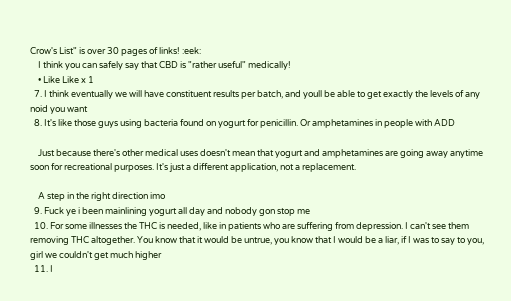Crow's List" is over 30 pages of links! :eek:
    I think you can safely say that CBD is "rather useful" medically!
    • Like Like x 1
  7. I think eventually we will have constituent results per batch, and youll be able to get exactly the levels of any noid you want
  8. It's like those guys using bacteria found on yogurt for penicillin. Or amphetamines in people with ADD

    Just because there's other medical uses doesn't mean that yogurt and amphetamines are going away anytime soon for recreational purposes. It's just a different application, not a replacement.

    A step in the right direction imo
  9. Fuck ye i been mainlining yogurt all day and nobody gon stop me
  10. For some illnesses the THC is needed, like in patients who are suffering from depression. I can't see them removing THC altogether. You know that it would be untrue, you know that I would be a liar, if I was to say to you, girl we couldn't get much higher
  11. I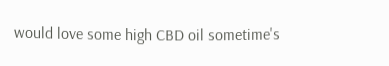would love some high CBD oil sometime's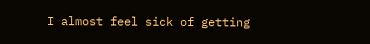I almost feel sick of getting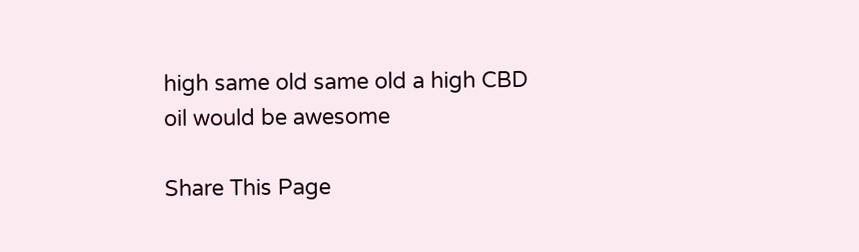high same old same old a high CBD oil would be awesome

Share This Page